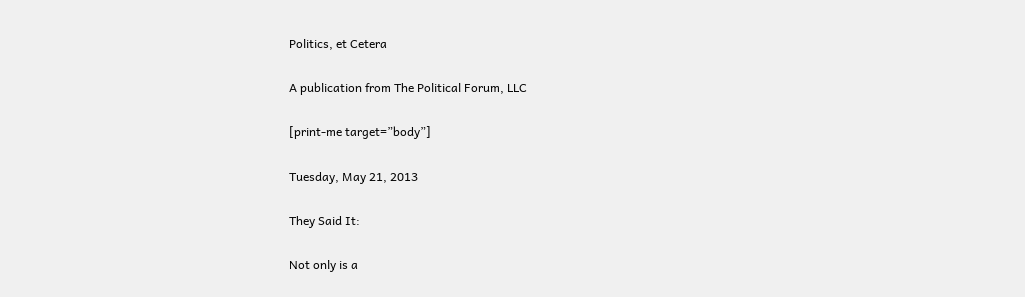Politics, et Cetera

A publication from The Political Forum, LLC

[print-me target=”body”]

Tuesday, May 21, 2013

They Said It:

Not only is a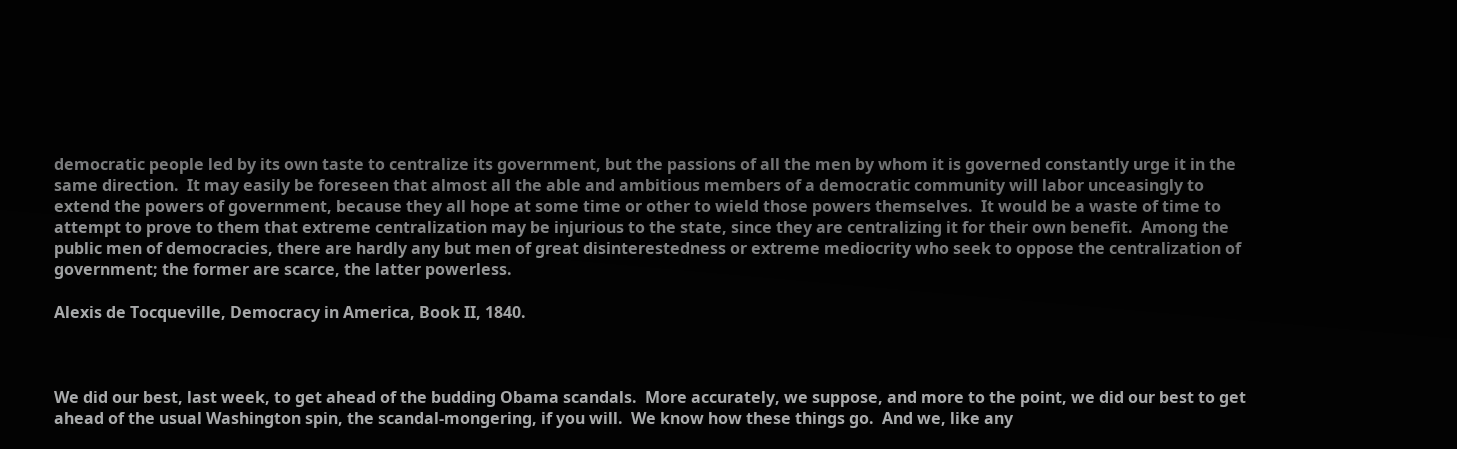democratic people led by its own taste to centralize its government, but the passions of all the men by whom it is governed constantly urge it in the same direction.  It may easily be foreseen that almost all the able and ambitious members of a democratic community will labor unceasingly to extend the powers of government, because they all hope at some time or other to wield those powers themselves.  It would be a waste of time to attempt to prove to them that extreme centralization may be injurious to the state, since they are centralizing it for their own benefit.  Among the public men of democracies, there are hardly any but men of great disinterestedness or extreme mediocrity who seek to oppose the centralization of government; the former are scarce, the latter powerless.

Alexis de Tocqueville, Democracy in America, Book II, 1840.



We did our best, last week, to get ahead of the budding Obama scandals.  More accurately, we suppose, and more to the point, we did our best to get ahead of the usual Washington spin, the scandal-mongering, if you will.  We know how these things go.  And we, like any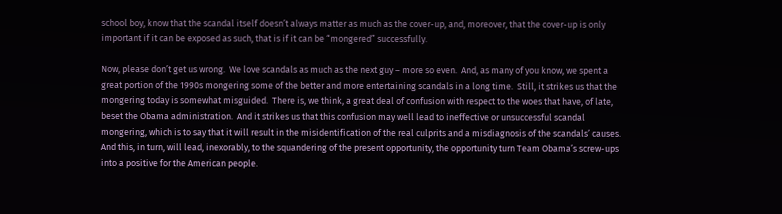school boy, know that the scandal itself doesn’t always matter as much as the cover-up, and, moreover, that the cover-up is only important if it can be exposed as such, that is if it can be “mongered” successfully.

Now, please don’t get us wrong.  We love scandals as much as the next guy – more so even.  And, as many of you know, we spent a great portion of the 1990s mongering some of the better and more entertaining scandals in a long time.  Still, it strikes us that the mongering today is somewhat misguided.  There is, we think, a great deal of confusion with respect to the woes that have, of late, beset the Obama administration.  And it strikes us that this confusion may well lead to ineffective or unsuccessful scandal mongering, which is to say that it will result in the misidentification of the real culprits and a misdiagnosis of the scandals’ causes.  And this, in turn, will lead, inexorably, to the squandering of the present opportunity, the opportunity turn Team Obama’s screw-ups into a positive for the American people.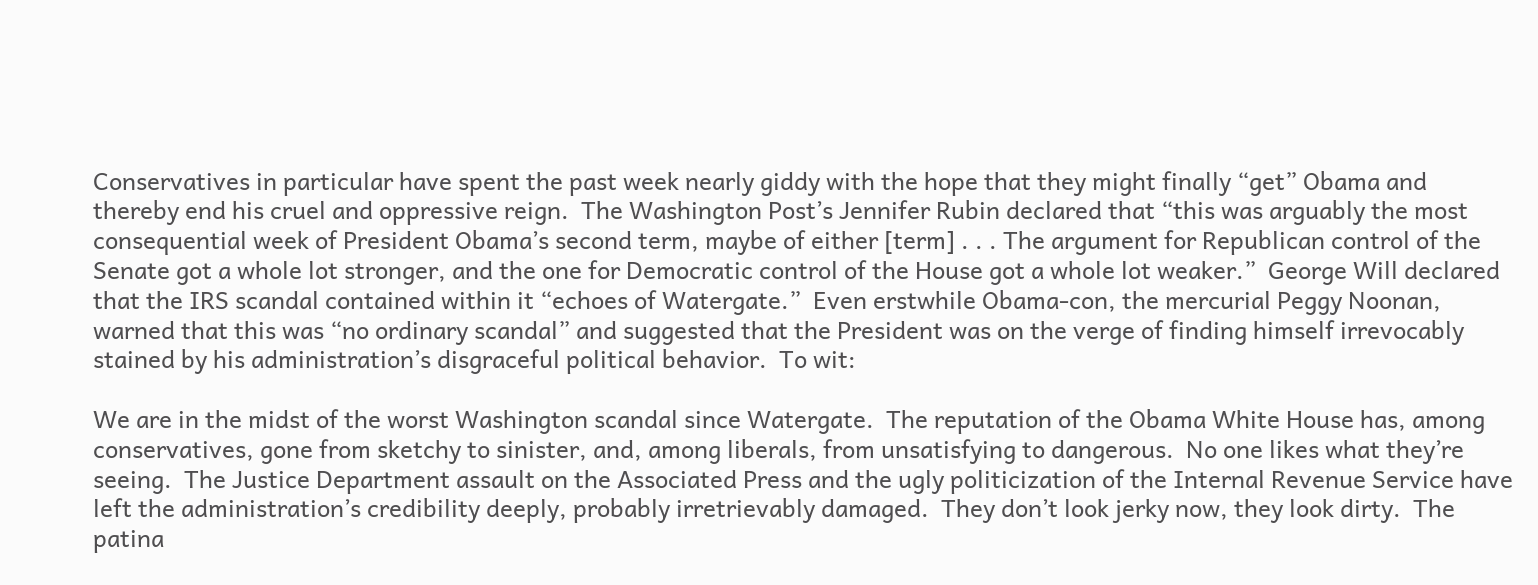Conservatives in particular have spent the past week nearly giddy with the hope that they might finally “get” Obama and thereby end his cruel and oppressive reign.  The Washington Post’s Jennifer Rubin declared that “this was arguably the most consequential week of President Obama’s second term, maybe of either [term] . . . The argument for Republican control of the Senate got a whole lot stronger, and the one for Democratic control of the House got a whole lot weaker.”  George Will declared that the IRS scandal contained within it “echoes of Watergate.”  Even erstwhile Obama-con, the mercurial Peggy Noonan, warned that this was “no ordinary scandal” and suggested that the President was on the verge of finding himself irrevocably stained by his administration’s disgraceful political behavior.  To wit:

We are in the midst of the worst Washington scandal since Watergate.  The reputation of the Obama White House has, among conservatives, gone from sketchy to sinister, and, among liberals, from unsatisfying to dangerous.  No one likes what they’re seeing.  The Justice Department assault on the Associated Press and the ugly politicization of the Internal Revenue Service have left the administration’s credibility deeply, probably irretrievably damaged.  They don’t look jerky now, they look dirty.  The patina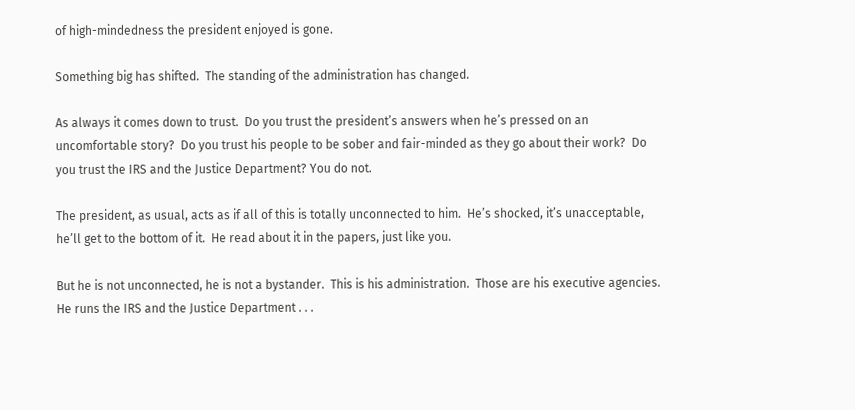of high-mindedness the president enjoyed is gone.

Something big has shifted.  The standing of the administration has changed.

As always it comes down to trust.  Do you trust the president’s answers when he’s pressed on an uncomfortable story?  Do you trust his people to be sober and fair-minded as they go about their work?  Do you trust the IRS and the Justice Department? You do not.

The president, as usual, acts as if all of this is totally unconnected to him.  He’s shocked, it’s unacceptable, he’ll get to the bottom of it.  He read about it in the papers, just like you.

But he is not unconnected, he is not a bystander.  This is his administration.  Those are his executive agencies.  He runs the IRS and the Justice Department . . .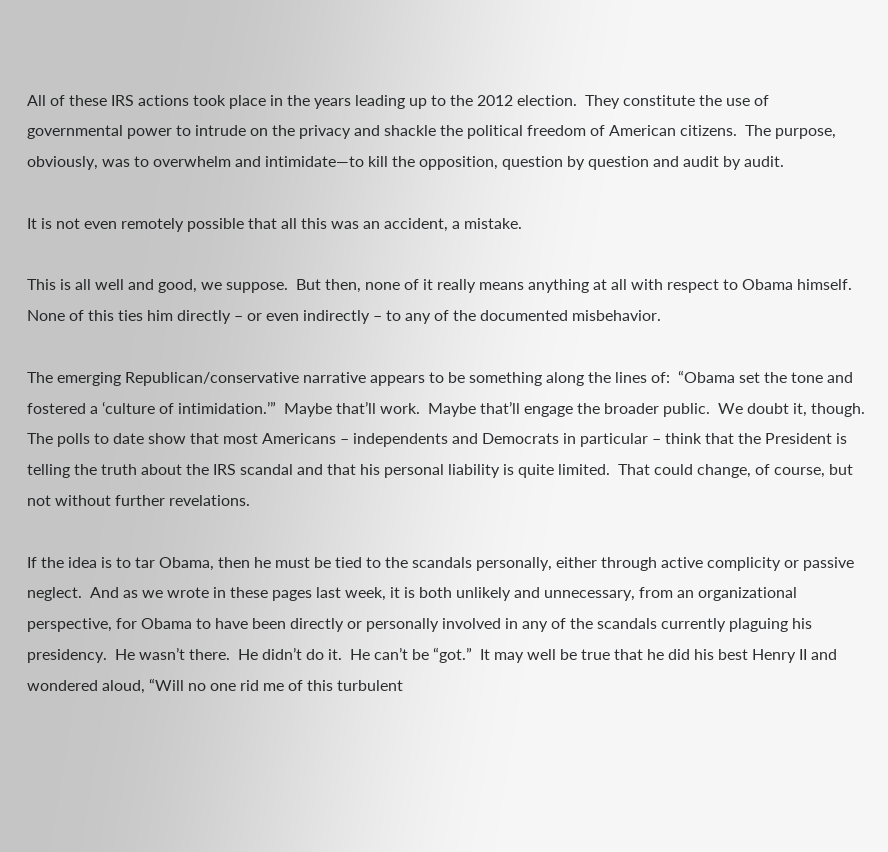All of these IRS actions took place in the years leading up to the 2012 election.  They constitute the use of governmental power to intrude on the privacy and shackle the political freedom of American citizens.  The purpose, obviously, was to overwhelm and intimidate—to kill the opposition, question by question and audit by audit.

It is not even remotely possible that all this was an accident, a mistake.

This is all well and good, we suppose.  But then, none of it really means anything at all with respect to Obama himself.  None of this ties him directly – or even indirectly – to any of the documented misbehavior.

The emerging Republican/conservative narrative appears to be something along the lines of:  “Obama set the tone and fostered a ‘culture of intimidation.’”  Maybe that’ll work.  Maybe that’ll engage the broader public.  We doubt it, though.  The polls to date show that most Americans – independents and Democrats in particular – think that the President is telling the truth about the IRS scandal and that his personal liability is quite limited.  That could change, of course, but not without further revelations.

If the idea is to tar Obama, then he must be tied to the scandals personally, either through active complicity or passive neglect.  And as we wrote in these pages last week, it is both unlikely and unnecessary, from an organizational perspective, for Obama to have been directly or personally involved in any of the scandals currently plaguing his presidency.  He wasn’t there.  He didn’t do it.  He can’t be “got.”  It may well be true that he did his best Henry II and wondered aloud, “Will no one rid me of this turbulent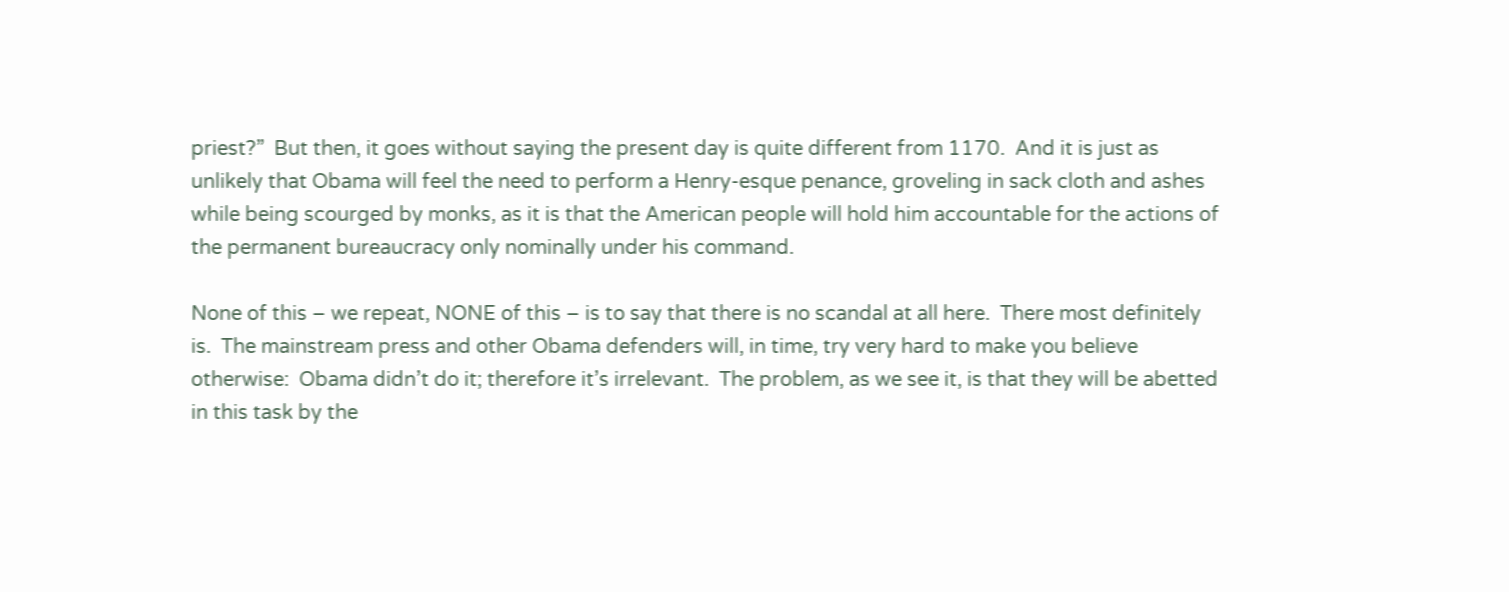priest?”  But then, it goes without saying the present day is quite different from 1170.  And it is just as unlikely that Obama will feel the need to perform a Henry-esque penance, groveling in sack cloth and ashes while being scourged by monks, as it is that the American people will hold him accountable for the actions of the permanent bureaucracy only nominally under his command.

None of this – we repeat, NONE of this – is to say that there is no scandal at all here.  There most definitely is.  The mainstream press and other Obama defenders will, in time, try very hard to make you believe otherwise:  Obama didn’t do it; therefore it’s irrelevant.  The problem, as we see it, is that they will be abetted in this task by the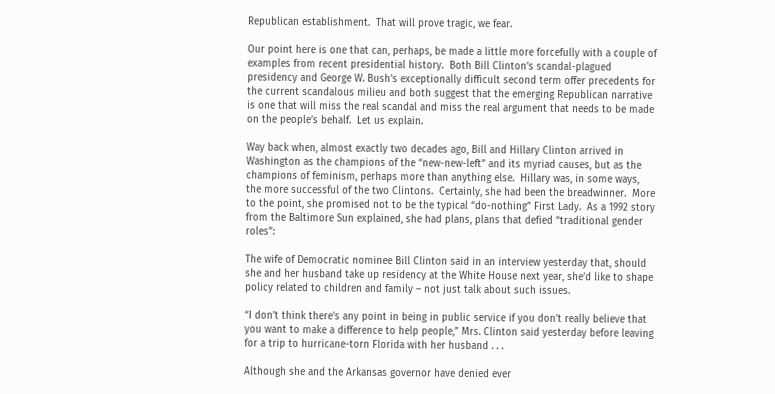Republican establishment.  That will prove tragic, we fear.

Our point here is one that can, perhaps, be made a little more forcefully with a couple of examples from recent presidential history.  Both Bill Clinton’s scandal-plagued presidency and George W. Bush’s exceptionally difficult second term offer precedents for the current scandalous milieu and both suggest that the emerging Republican narrative is one that will miss the real scandal and miss the real argument that needs to be made on the people’s behalf.  Let us explain.

Way back when, almost exactly two decades ago, Bill and Hillary Clinton arrived in Washington as the champions of the “new-new-left” and its myriad causes, but as the champions of feminism, perhaps more than anything else.  Hillary was, in some ways, the more successful of the two Clintons.  Certainly, she had been the breadwinner.  More to the point, she promised not to be the typical “do-nothing” First Lady.  As a 1992 story from the Baltimore Sun explained, she had plans, plans that defied “traditional gender roles”:

The wife of Democratic nominee Bill Clinton said in an interview yesterday that, should she and her husband take up residency at the White House next year, she’d like to shape policy related to children and family – not just talk about such issues.

“I don’t think there’s any point in being in public service if you don’t really believe that you want to make a difference to help people,” Mrs. Clinton said yesterday before leaving for a trip to hurricane-torn Florida with her husband . . .

Although she and the Arkansas governor have denied ever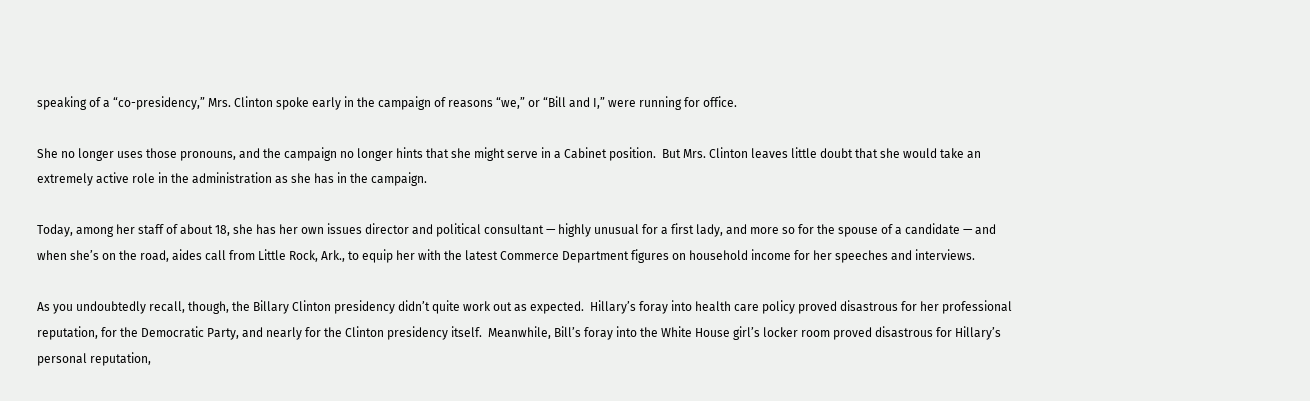speaking of a “co-presidency,” Mrs. Clinton spoke early in the campaign of reasons “we,” or “Bill and I,” were running for office.

She no longer uses those pronouns, and the campaign no longer hints that she might serve in a Cabinet position.  But Mrs. Clinton leaves little doubt that she would take an extremely active role in the administration as she has in the campaign.

Today, among her staff of about 18, she has her own issues director and political consultant — highly unusual for a first lady, and more so for the spouse of a candidate — and when she’s on the road, aides call from Little Rock, Ark., to equip her with the latest Commerce Department figures on household income for her speeches and interviews.

As you undoubtedly recall, though, the Billary Clinton presidency didn’t quite work out as expected.  Hillary’s foray into health care policy proved disastrous for her professional reputation, for the Democratic Party, and nearly for the Clinton presidency itself.  Meanwhile, Bill’s foray into the White House girl’s locker room proved disastrous for Hillary’s personal reputation,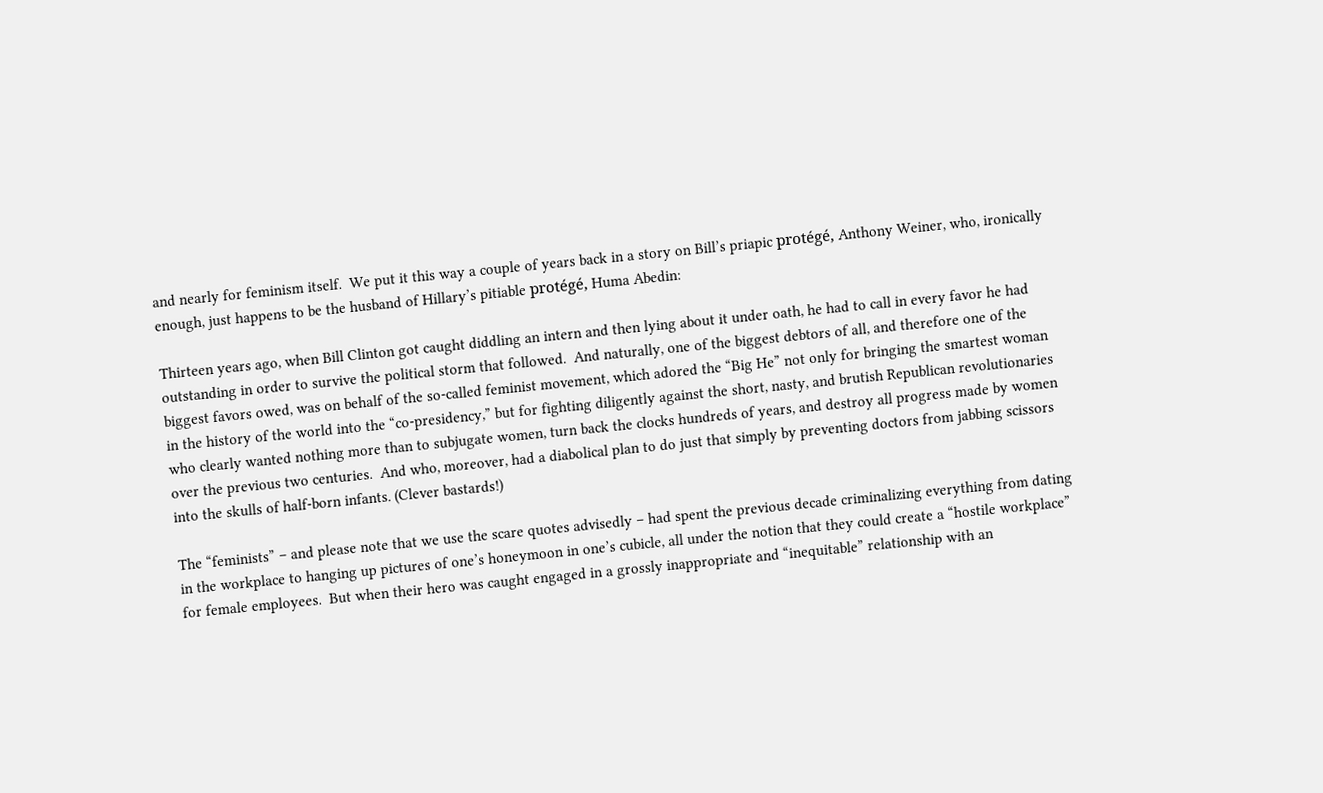and nearly for feminism itself.  We put it this way a couple of years back in a story on Bill’s priapic protégé, Anthony Weiner, who, ironically enough, just happens to be the husband of Hillary’s pitiable protégé, Huma Abedin:

Thirteen years ago, when Bill Clinton got caught diddling an intern and then lying about it under oath, he had to call in every favor he had outstanding in order to survive the political storm that followed.  And naturally, one of the biggest debtors of all, and therefore one of the biggest favors owed, was on behalf of the so-called feminist movement, which adored the “Big He” not only for bringing the smartest woman in the history of the world into the “co-presidency,” but for fighting diligently against the short, nasty, and brutish Republican revolutionaries who clearly wanted nothing more than to subjugate women, turn back the clocks hundreds of years, and destroy all progress made by women over the previous two centuries.  And who, moreover, had a diabolical plan to do just that simply by preventing doctors from jabbing scissors into the skulls of half-born infants. (Clever bastards!)

The “feminists” – and please note that we use the scare quotes advisedly – had spent the previous decade criminalizing everything from dating in the workplace to hanging up pictures of one’s honeymoon in one’s cubicle, all under the notion that they could create a “hostile workplace” for female employees.  But when their hero was caught engaged in a grossly inappropriate and “inequitable” relationship with an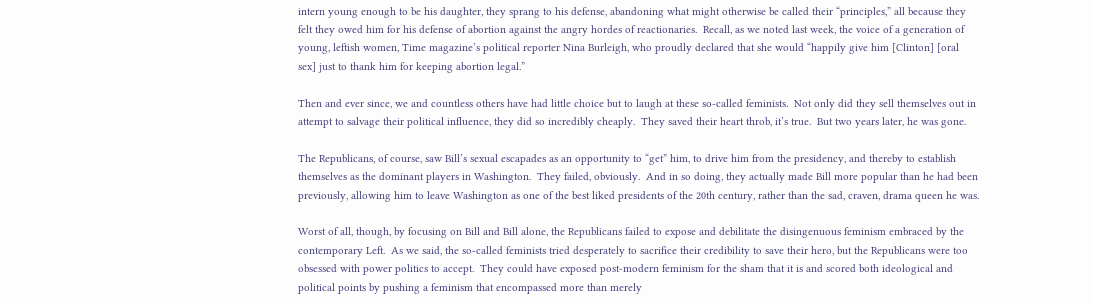intern young enough to be his daughter, they sprang to his defense, abandoning what might otherwise be called their “principles,” all because they felt they owed him for his defense of abortion against the angry hordes of reactionaries.  Recall, as we noted last week, the voice of a generation of young, leftish women, Time magazine’s political reporter Nina Burleigh, who proudly declared that she would “happily give him [Clinton] [oral sex] just to thank him for keeping abortion legal.”

Then and ever since, we and countless others have had little choice but to laugh at these so-called feminists.  Not only did they sell themselves out in attempt to salvage their political influence, they did so incredibly cheaply.  They saved their heart throb, it’s true.  But two years later, he was gone.

The Republicans, of course, saw Bill’s sexual escapades as an opportunity to “get” him, to drive him from the presidency, and thereby to establish themselves as the dominant players in Washington.  They failed, obviously.  And in so doing, they actually made Bill more popular than he had been previously, allowing him to leave Washington as one of the best liked presidents of the 20th century, rather than the sad, craven, drama queen he was.

Worst of all, though, by focusing on Bill and Bill alone, the Republicans failed to expose and debilitate the disingenuous feminism embraced by the contemporary Left.  As we said, the so-called feminists tried desperately to sacrifice their credibility to save their hero, but the Republicans were too obsessed with power politics to accept.  They could have exposed post-modern feminism for the sham that it is and scored both ideological and political points by pushing a feminism that encompassed more than merely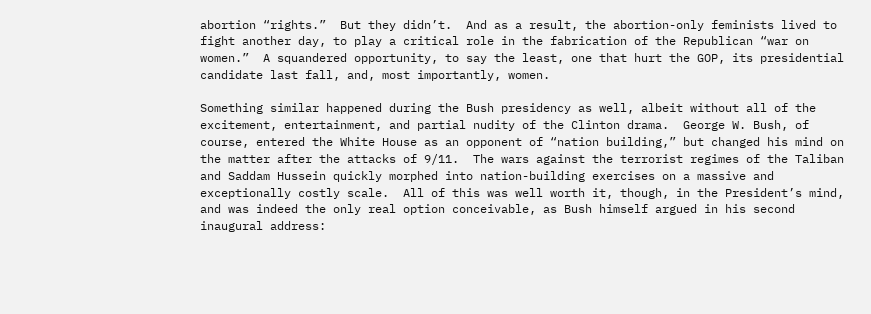abortion “rights.”  But they didn’t.  And as a result, the abortion-only feminists lived to fight another day, to play a critical role in the fabrication of the Republican “war on women.”  A squandered opportunity, to say the least, one that hurt the GOP, its presidential candidate last fall, and, most importantly, women.

Something similar happened during the Bush presidency as well, albeit without all of the excitement, entertainment, and partial nudity of the Clinton drama.  George W. Bush, of course, entered the White House as an opponent of “nation building,” but changed his mind on the matter after the attacks of 9/11.  The wars against the terrorist regimes of the Taliban and Saddam Hussein quickly morphed into nation-building exercises on a massive and exceptionally costly scale.  All of this was well worth it, though, in the President’s mind, and was indeed the only real option conceivable, as Bush himself argued in his second inaugural address: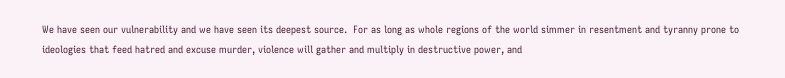We have seen our vulnerability and we have seen its deepest source.  For as long as whole regions of the world simmer in resentment and tyranny prone to ideologies that feed hatred and excuse murder, violence will gather and multiply in destructive power, and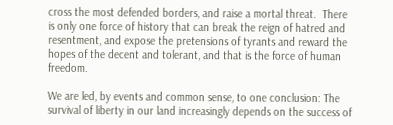cross the most defended borders, and raise a mortal threat.  There is only one force of history that can break the reign of hatred and resentment, and expose the pretensions of tyrants and reward the hopes of the decent and tolerant, and that is the force of human freedom.

We are led, by events and common sense, to one conclusion: The survival of liberty in our land increasingly depends on the success of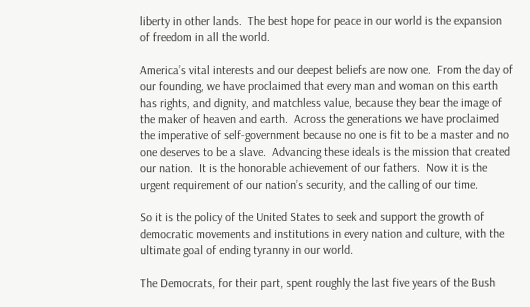liberty in other lands.  The best hope for peace in our world is the expansion of freedom in all the world.

America’s vital interests and our deepest beliefs are now one.  From the day of our founding, we have proclaimed that every man and woman on this earth has rights, and dignity, and matchless value, because they bear the image of the maker of heaven and earth.  Across the generations we have proclaimed the imperative of self-government because no one is fit to be a master and no one deserves to be a slave.  Advancing these ideals is the mission that created our nation.  It is the honorable achievement of our fathers.  Now it is the urgent requirement of our nation’s security, and the calling of our time.

So it is the policy of the United States to seek and support the growth of democratic movements and institutions in every nation and culture, with the ultimate goal of ending tyranny in our world.

The Democrats, for their part, spent roughly the last five years of the Bush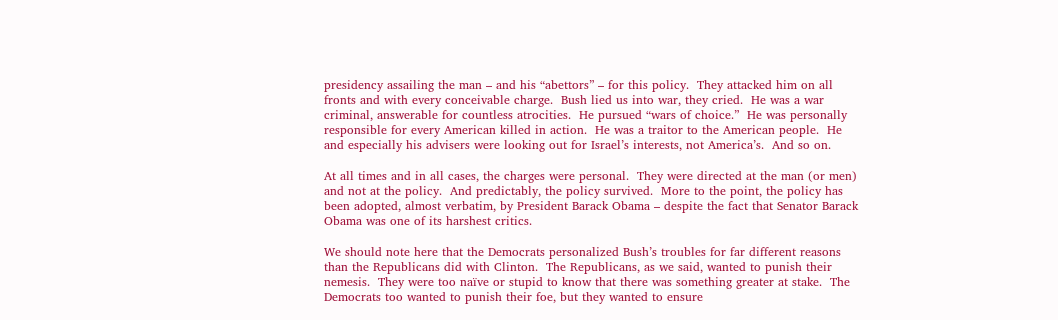presidency assailing the man – and his “abettors” – for this policy.  They attacked him on all fronts and with every conceivable charge.  Bush lied us into war, they cried.  He was a war criminal, answerable for countless atrocities.  He pursued “wars of choice.”  He was personally responsible for every American killed in action.  He was a traitor to the American people.  He and especially his advisers were looking out for Israel’s interests, not America’s.  And so on.

At all times and in all cases, the charges were personal.  They were directed at the man (or men) and not at the policy.  And predictably, the policy survived.  More to the point, the policy has been adopted, almost verbatim, by President Barack Obama – despite the fact that Senator Barack Obama was one of its harshest critics.

We should note here that the Democrats personalized Bush’s troubles for far different reasons than the Republicans did with Clinton.  The Republicans, as we said, wanted to punish their nemesis.  They were too naïve or stupid to know that there was something greater at stake.  The Democrats too wanted to punish their foe, but they wanted to ensure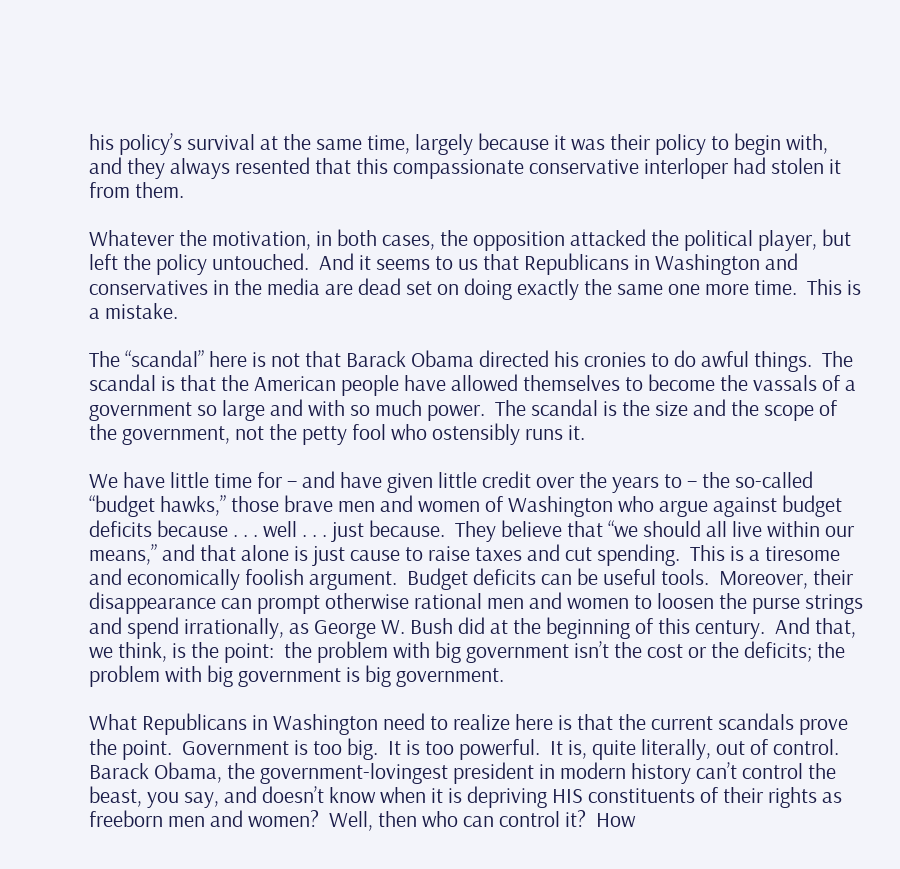his policy’s survival at the same time, largely because it was their policy to begin with, and they always resented that this compassionate conservative interloper had stolen it from them.

Whatever the motivation, in both cases, the opposition attacked the political player, but left the policy untouched.  And it seems to us that Republicans in Washington and conservatives in the media are dead set on doing exactly the same one more time.  This is a mistake.

The “scandal” here is not that Barack Obama directed his cronies to do awful things.  The scandal is that the American people have allowed themselves to become the vassals of a government so large and with so much power.  The scandal is the size and the scope of the government, not the petty fool who ostensibly runs it.

We have little time for – and have given little credit over the years to – the so-called “budget hawks,” those brave men and women of Washington who argue against budget deficits because . . . well . . . just because.  They believe that “we should all live within our means,” and that alone is just cause to raise taxes and cut spending.  This is a tiresome and economically foolish argument.  Budget deficits can be useful tools.  Moreover, their disappearance can prompt otherwise rational men and women to loosen the purse strings and spend irrationally, as George W. Bush did at the beginning of this century.  And that, we think, is the point:  the problem with big government isn’t the cost or the deficits; the problem with big government is big government.

What Republicans in Washington need to realize here is that the current scandals prove the point.  Government is too big.  It is too powerful.  It is, quite literally, out of control.  Barack Obama, the government-lovingest president in modern history can’t control the beast, you say, and doesn’t know when it is depriving HIS constituents of their rights as freeborn men and women?  Well, then who can control it?  How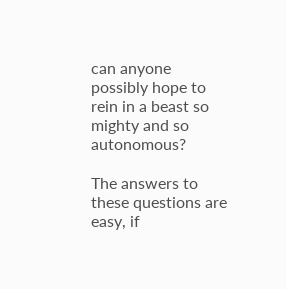can anyone possibly hope to rein in a beast so mighty and so autonomous?

The answers to these questions are easy, if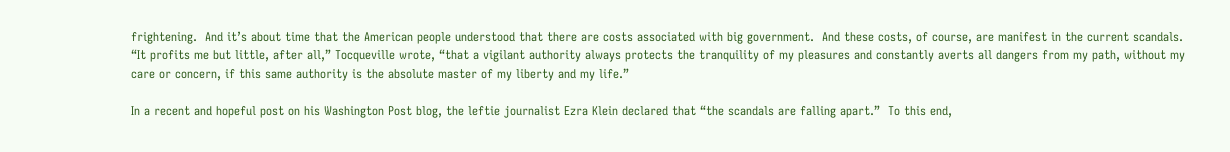frightening.  And it’s about time that the American people understood that there are costs associated with big government.  And these costs, of course, are manifest in the current scandals.  “It profits me but little, after all,” Tocqueville wrote, “that a vigilant authority always protects the tranquility of my pleasures and constantly averts all dangers from my path, without my care or concern, if this same authority is the absolute master of my liberty and my life.”

In a recent and hopeful post on his Washington Post blog, the leftie journalist Ezra Klein declared that “the scandals are falling apart.”  To this end,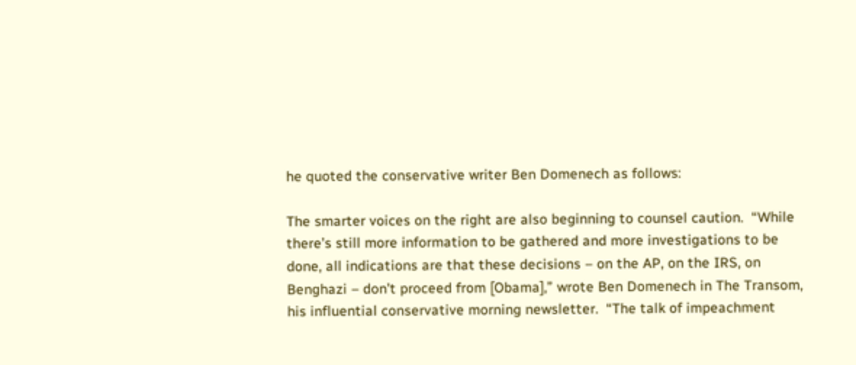he quoted the conservative writer Ben Domenech as follows:

The smarter voices on the right are also beginning to counsel caution.  “While there’s still more information to be gathered and more investigations to be done, all indications are that these decisions – on the AP, on the IRS, on Benghazi – don’t proceed from [Obama],” wrote Ben Domenech in The Transom, his influential conservative morning newsletter.  “The talk of impeachment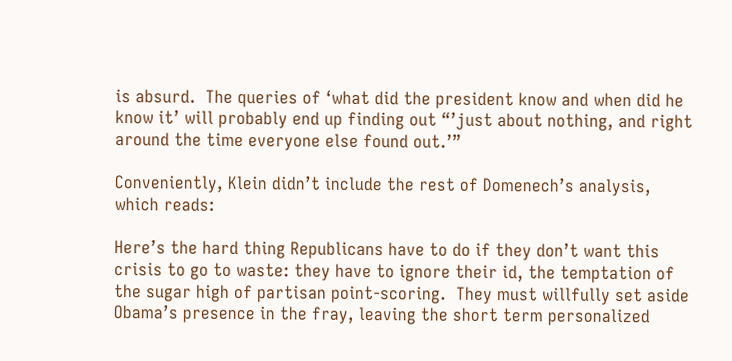is absurd.  The queries of ‘what did the president know and when did he know it’ will probably end up finding out “’just about nothing, and right around the time everyone else found out.’”

Conveniently, Klein didn’t include the rest of Domenech’s analysis, which reads:

Here’s the hard thing Republicans have to do if they don’t want this crisis to go to waste: they have to ignore their id, the temptation of the sugar high of partisan point-scoring.  They must willfully set aside Obama’s presence in the fray, leaving the short term personalized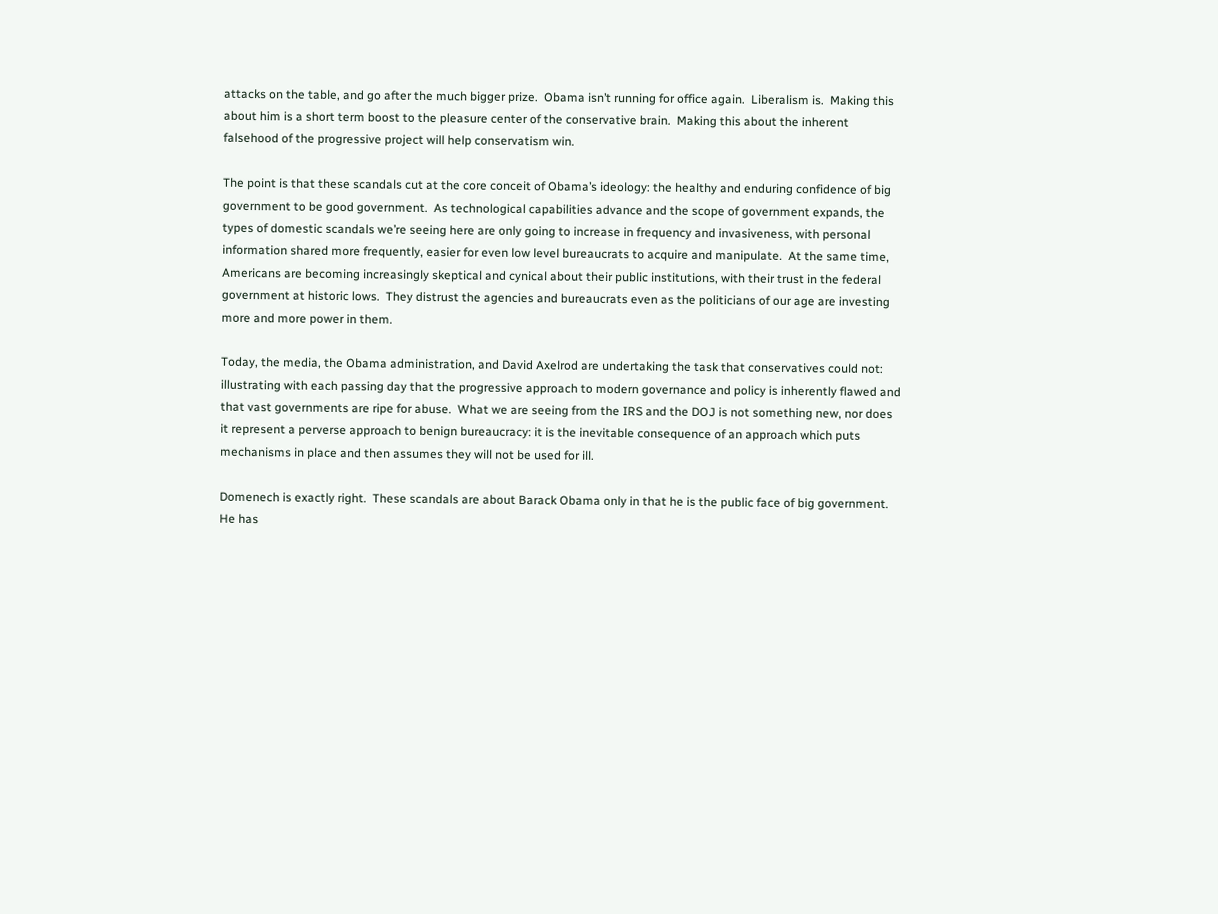attacks on the table, and go after the much bigger prize.  Obama isn’t running for office again.  Liberalism is.  Making this about him is a short term boost to the pleasure center of the conservative brain.  Making this about the inherent falsehood of the progressive project will help conservatism win.

The point is that these scandals cut at the core conceit of Obama’s ideology: the healthy and enduring confidence of big government to be good government.  As technological capabilities advance and the scope of government expands, the types of domestic scandals we’re seeing here are only going to increase in frequency and invasiveness, with personal information shared more frequently, easier for even low level bureaucrats to acquire and manipulate.  At the same time, Americans are becoming increasingly skeptical and cynical about their public institutions, with their trust in the federal government at historic lows.  They distrust the agencies and bureaucrats even as the politicians of our age are investing more and more power in them.

Today, the media, the Obama administration, and David Axelrod are undertaking the task that conservatives could not: illustrating with each passing day that the progressive approach to modern governance and policy is inherently flawed and that vast governments are ripe for abuse.  What we are seeing from the IRS and the DOJ is not something new, nor does it represent a perverse approach to benign bureaucracy: it is the inevitable consequence of an approach which puts mechanisms in place and then assumes they will not be used for ill.

Domenech is exactly right.  These scandals are about Barack Obama only in that he is the public face of big government.  He has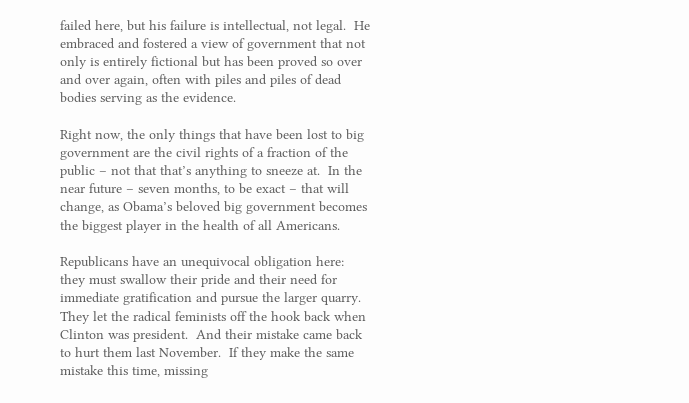failed here, but his failure is intellectual, not legal.  He embraced and fostered a view of government that not only is entirely fictional but has been proved so over and over again, often with piles and piles of dead bodies serving as the evidence.

Right now, the only things that have been lost to big government are the civil rights of a fraction of the public – not that that’s anything to sneeze at.  In the near future – seven months, to be exact – that will change, as Obama’s beloved big government becomes the biggest player in the health of all Americans.

Republicans have an unequivocal obligation here:  they must swallow their pride and their need for immediate gratification and pursue the larger quarry.  They let the radical feminists off the hook back when Clinton was president.  And their mistake came back to hurt them last November.  If they make the same mistake this time, missing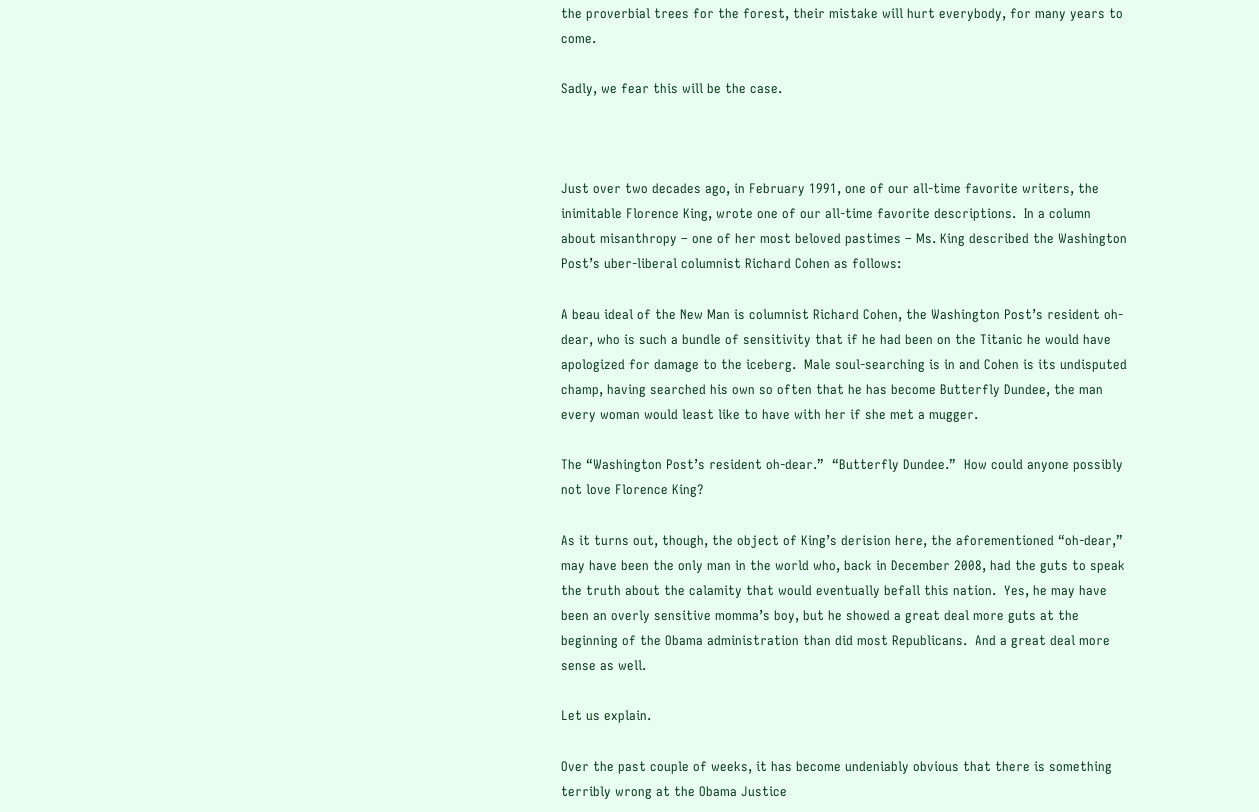the proverbial trees for the forest, their mistake will hurt everybody, for many years to come.

Sadly, we fear this will be the case.



Just over two decades ago, in February 1991, one of our all-time favorite writers, the inimitable Florence King, wrote one of our all-time favorite descriptions.  In a column about misanthropy – one of her most beloved pastimes – Ms. King described the Washington Post’s uber-liberal columnist Richard Cohen as follows:

A beau ideal of the New Man is columnist Richard Cohen, the Washington Post’s resident oh-dear, who is such a bundle of sensitivity that if he had been on the Titanic he would have apologized for damage to the iceberg.  Male soul-searching is in and Cohen is its undisputed champ, having searched his own so often that he has become Butterfly Dundee, the man every woman would least like to have with her if she met a mugger.

The “Washington Post’s resident oh-dear.”  “Butterfly Dundee.”  How could anyone possibly not love Florence King?

As it turns out, though, the object of King’s derision here, the aforementioned “oh-dear,” may have been the only man in the world who, back in December 2008, had the guts to speak the truth about the calamity that would eventually befall this nation.  Yes, he may have been an overly sensitive momma’s boy, but he showed a great deal more guts at the beginning of the Obama administration than did most Republicans.  And a great deal more sense as well.

Let us explain.

Over the past couple of weeks, it has become undeniably obvious that there is something terribly wrong at the Obama Justice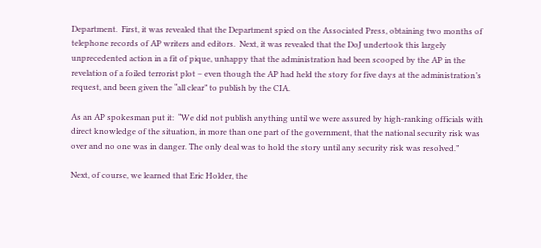Department.  First, it was revealed that the Department spied on the Associated Press, obtaining two months of telephone records of AP writers and editors.  Next, it was revealed that the DoJ undertook this largely unprecedented action in a fit of pique, unhappy that the administration had been scooped by the AP in the revelation of a foiled terrorist plot – even though the AP had held the story for five days at the administration’s request, and been given the “all clear” to publish by the CIA.

As an AP spokesman put it:  “We did not publish anything until we were assured by high-ranking officials with direct knowledge of the situation, in more than one part of the government, that the national security risk was over and no one was in danger. The only deal was to hold the story until any security risk was resolved.”

Next, of course, we learned that Eric Holder, the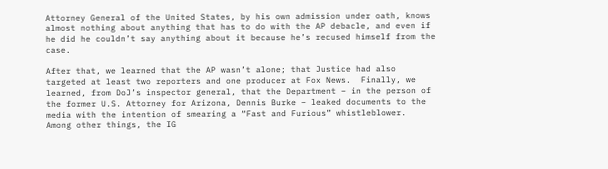Attorney General of the United States, by his own admission under oath, knows almost nothing about anything that has to do with the AP debacle, and even if he did he couldn’t say anything about it because he’s recused himself from the case.

After that, we learned that the AP wasn’t alone; that Justice had also targeted at least two reporters and one producer at Fox News.  Finally, we learned, from DoJ’s inspector general, that the Department – in the person of the former U.S. Attorney for Arizona, Dennis Burke – leaked documents to the media with the intention of smearing a “Fast and Furious” whistleblower.  Among other things, the IG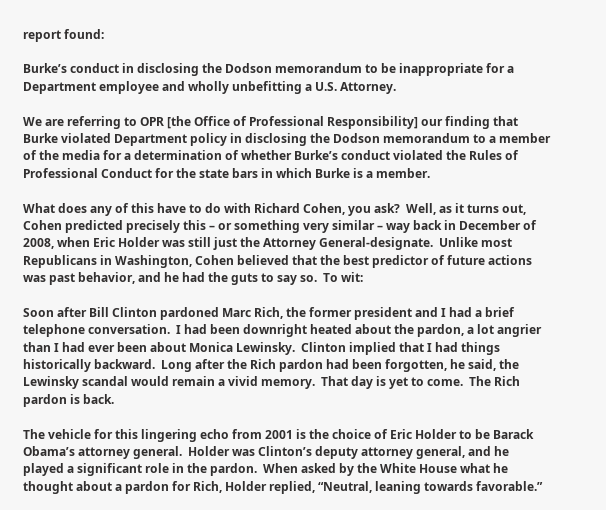report found:

Burke’s conduct in disclosing the Dodson memorandum to be inappropriate for a Department employee and wholly unbefitting a U.S. Attorney.

We are referring to OPR [the Office of Professional Responsibility] our finding that Burke violated Department policy in disclosing the Dodson memorandum to a member of the media for a determination of whether Burke’s conduct violated the Rules of Professional Conduct for the state bars in which Burke is a member.

What does any of this have to do with Richard Cohen, you ask?  Well, as it turns out, Cohen predicted precisely this – or something very similar – way back in December of 2008, when Eric Holder was still just the Attorney General-designate.  Unlike most Republicans in Washington, Cohen believed that the best predictor of future actions was past behavior, and he had the guts to say so.  To wit:

Soon after Bill Clinton pardoned Marc Rich, the former president and I had a brief telephone conversation.  I had been downright heated about the pardon, a lot angrier than I had ever been about Monica Lewinsky.  Clinton implied that I had things historically backward.  Long after the Rich pardon had been forgotten, he said, the Lewinsky scandal would remain a vivid memory.  That day is yet to come.  The Rich pardon is back.

The vehicle for this lingering echo from 2001 is the choice of Eric Holder to be Barack Obama’s attorney general.  Holder was Clinton’s deputy attorney general, and he played a significant role in the pardon.  When asked by the White House what he thought about a pardon for Rich, Holder replied, “Neutral, leaning towards favorable.”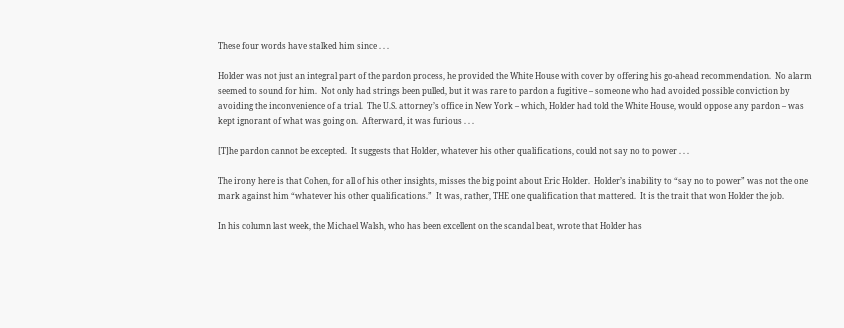These four words have stalked him since . . .

Holder was not just an integral part of the pardon process, he provided the White House with cover by offering his go-ahead recommendation.  No alarm seemed to sound for him.  Not only had strings been pulled, but it was rare to pardon a fugitive – someone who had avoided possible conviction by avoiding the inconvenience of a trial.  The U.S. attorney’s office in New York – which, Holder had told the White House, would oppose any pardon – was kept ignorant of what was going on.  Afterward, it was furious . . .

[T]he pardon cannot be excepted.  It suggests that Holder, whatever his other qualifications, could not say no to power . . .

The irony here is that Cohen, for all of his other insights, misses the big point about Eric Holder.  Holder’s inability to “say no to power” was not the one mark against him “whatever his other qualifications.”  It was, rather, THE one qualification that mattered.  It is the trait that won Holder the job.

In his column last week, the Michael Walsh, who has been excellent on the scandal beat, wrote that Holder has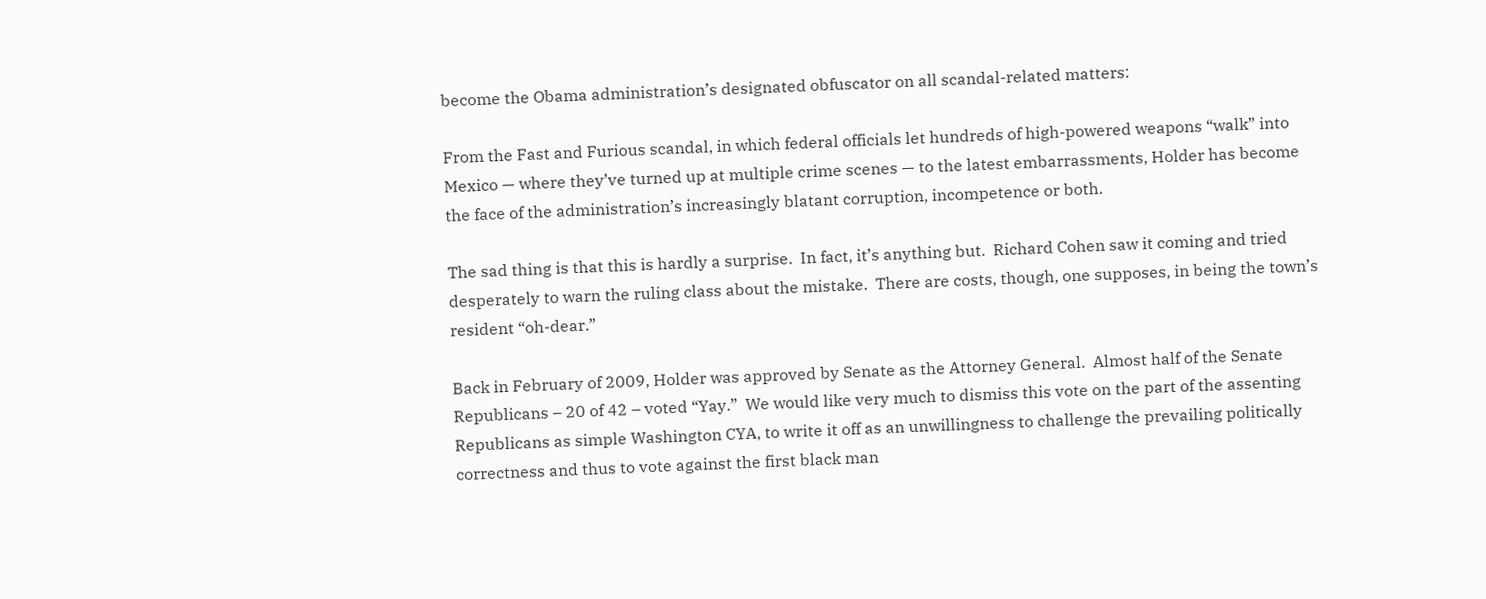become the Obama administration’s designated obfuscator on all scandal-related matters:

From the Fast and Furious scandal, in which federal officials let hundreds of high-powered weapons “walk” into Mexico — where they’ve turned up at multiple crime scenes — to the latest embarrassments, Holder has become the face of the administration’s increasingly blatant corruption, incompetence or both.

The sad thing is that this is hardly a surprise.  In fact, it’s anything but.  Richard Cohen saw it coming and tried desperately to warn the ruling class about the mistake.  There are costs, though, one supposes, in being the town’s resident “oh-dear.”

Back in February of 2009, Holder was approved by Senate as the Attorney General.  Almost half of the Senate Republicans – 20 of 42 – voted “Yay.”  We would like very much to dismiss this vote on the part of the assenting Republicans as simple Washington CYA, to write it off as an unwillingness to challenge the prevailing politically correctness and thus to vote against the first black man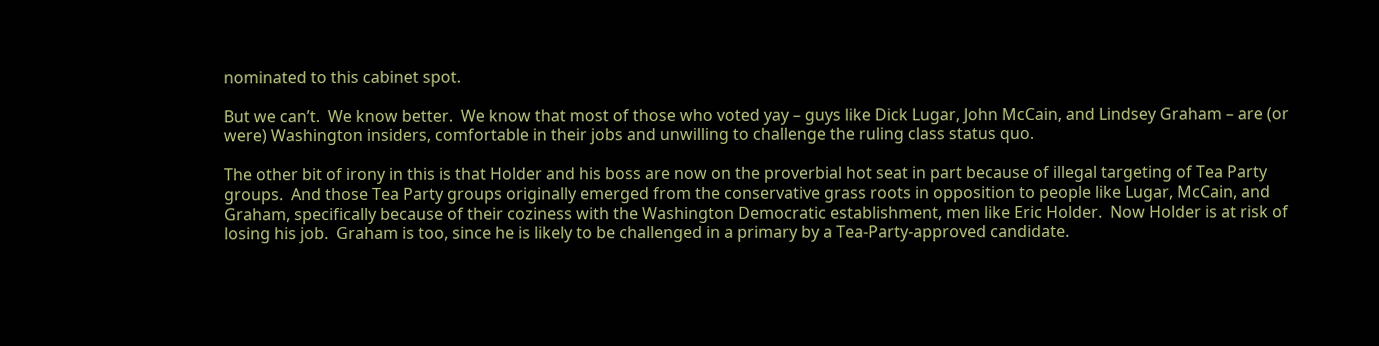nominated to this cabinet spot.

But we can’t.  We know better.  We know that most of those who voted yay – guys like Dick Lugar, John McCain, and Lindsey Graham – are (or were) Washington insiders, comfortable in their jobs and unwilling to challenge the ruling class status quo.

The other bit of irony in this is that Holder and his boss are now on the proverbial hot seat in part because of illegal targeting of Tea Party groups.  And those Tea Party groups originally emerged from the conservative grass roots in opposition to people like Lugar, McCain, and Graham, specifically because of their coziness with the Washington Democratic establishment, men like Eric Holder.  Now Holder is at risk of losing his job.  Graham is too, since he is likely to be challenged in a primary by a Tea-Party-approved candidate.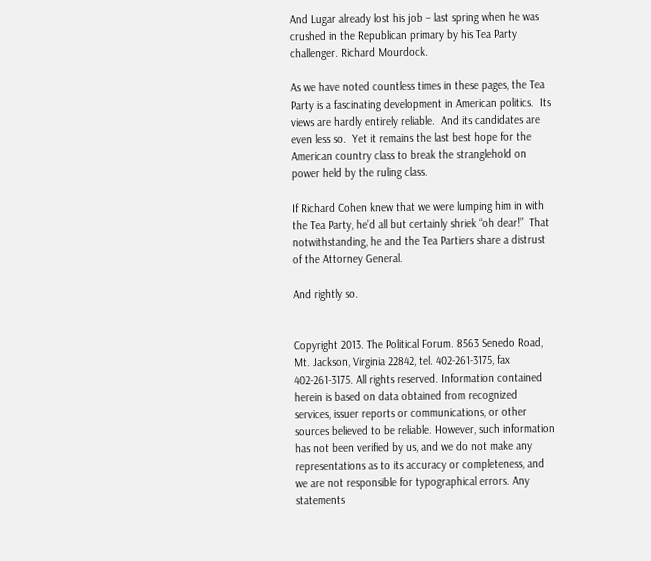And Lugar already lost his job – last spring when he was crushed in the Republican primary by his Tea Party challenger. Richard Mourdock.

As we have noted countless times in these pages, the Tea Party is a fascinating development in American politics.  Its views are hardly entirely reliable.  And its candidates are even less so.  Yet it remains the last best hope for the American country class to break the stranglehold on power held by the ruling class.

If Richard Cohen knew that we were lumping him in with the Tea Party, he’d all but certainly shriek “oh dear!”  That notwithstanding, he and the Tea Partiers share a distrust of the Attorney General.

And rightly so.


Copyright 2013. The Political Forum. 8563 Senedo Road, Mt. Jackson, Virginia 22842, tel. 402-261-3175, fax 402-261-3175. All rights reserved. Information contained herein is based on data obtained from recognized services, issuer reports or communications, or other sources believed to be reliable. However, such information has not been verified by us, and we do not make any representations as to its accuracy or completeness, and we are not responsible for typographical errors. Any statements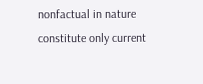nonfactual in nature constitute only current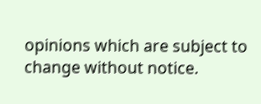opinions which are subject to change without notice.